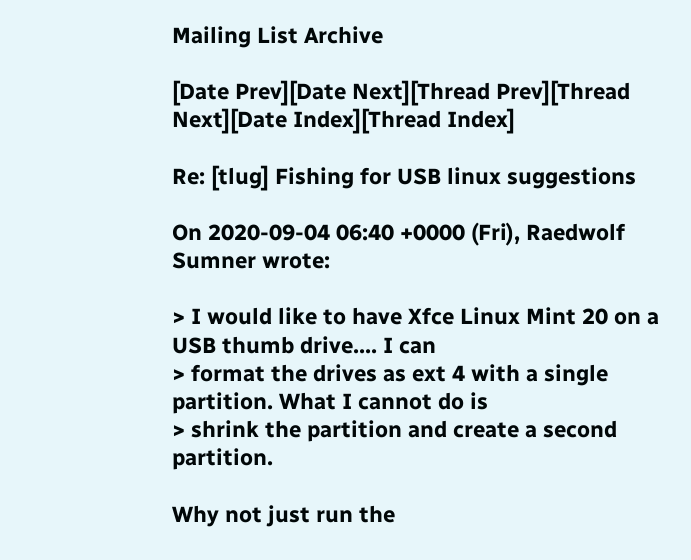Mailing List Archive

[Date Prev][Date Next][Thread Prev][Thread Next][Date Index][Thread Index]

Re: [tlug] Fishing for USB linux suggestions

On 2020-09-04 06:40 +0000 (Fri), Raedwolf Sumner wrote:

> I would like to have Xfce Linux Mint 20 on a USB thumb drive.... I can
> format the drives as ext 4 with a single partition. What I cannot do is
> shrink the partition and create a second partition.

Why not just run the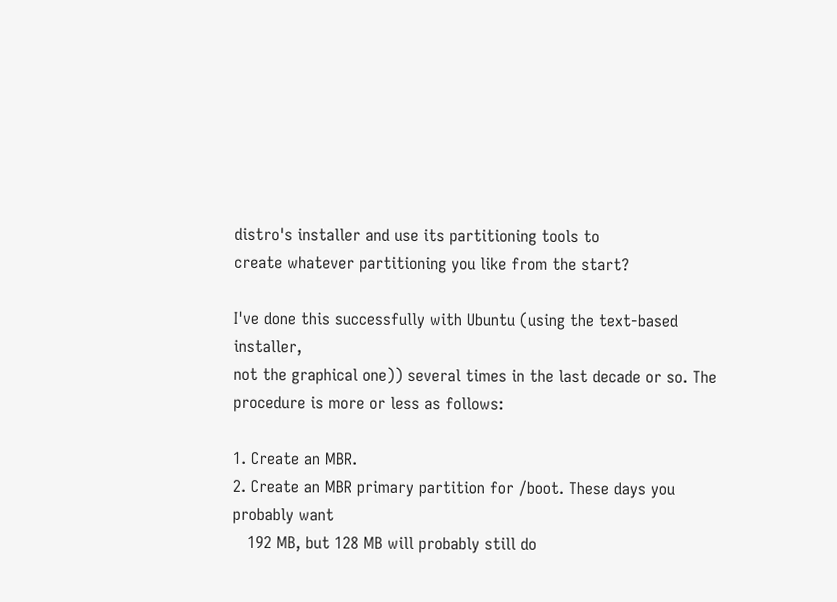distro's installer and use its partitioning tools to
create whatever partitioning you like from the start?

I've done this successfully with Ubuntu (using the text-based installer,
not the graphical one)) several times in the last decade or so. The
procedure is more or less as follows:

1. Create an MBR.
2. Create an MBR primary partition for /boot. These days you probably want
   192 MB, but 128 MB will probably still do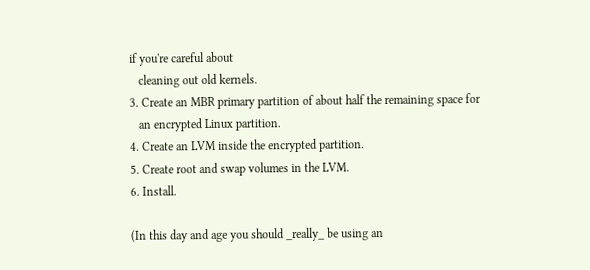if you're careful about
   cleaning out old kernels.
3. Create an MBR primary partition of about half the remaining space for
   an encrypted Linux partition.
4. Create an LVM inside the encrypted partition.
5. Create root and swap volumes in the LVM.
6. Install.

(In this day and age you should _really_ be using an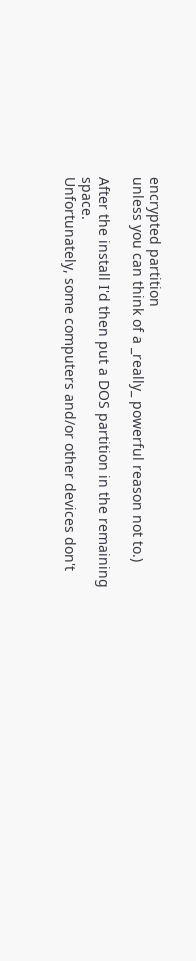encrypted partition
unless you can think of a _really_ powerful reason not to.)

After the install I'd then put a DOS partition in the remaining space.
Unfortunately, some computers and/or other devices don't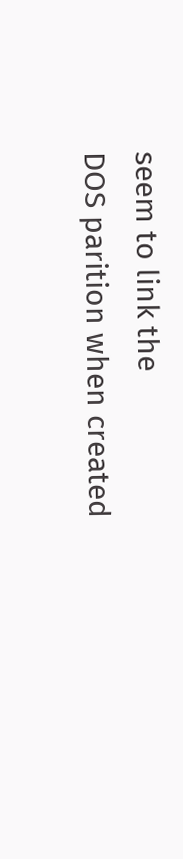seem to link the
DOS parition when created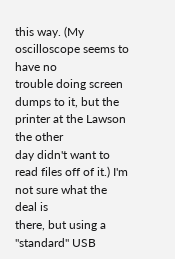this way. (My oscilloscope seems to have no
trouble doing screen dumps to it, but the printer at the Lawson the other
day didn't want to read files off of it.) I'm not sure what the deal is
there, but using a "standard" USB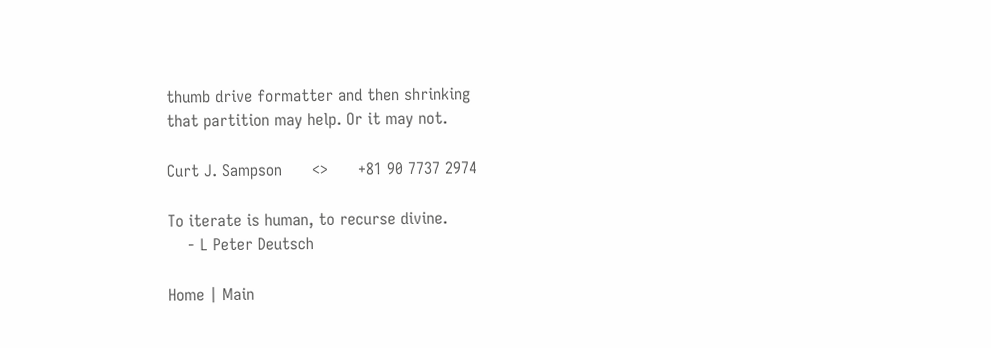thumb drive formatter and then shrinking
that partition may help. Or it may not.

Curt J. Sampson      <>      +81 90 7737 2974

To iterate is human, to recurse divine.
    - L Peter Deutsch

Home | Main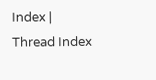Index | Thread Index